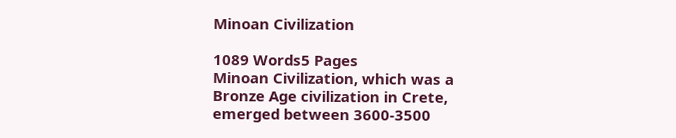Minoan Civilization

1089 Words5 Pages
Minoan Civilization, which was a Bronze Age civilization in Crete, emerged between 3600-3500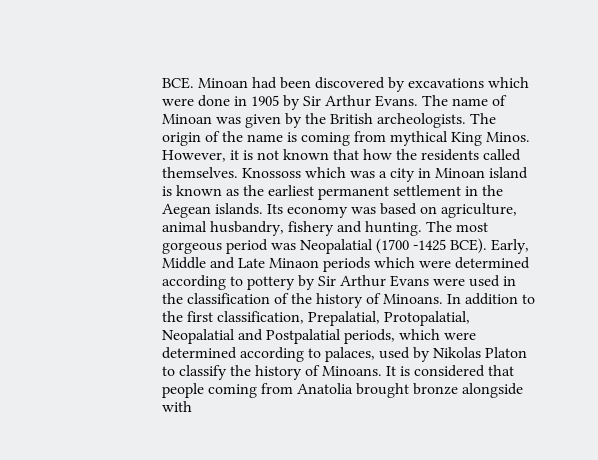BCE. Minoan had been discovered by excavations which were done in 1905 by Sir Arthur Evans. The name of Minoan was given by the British archeologists. The origin of the name is coming from mythical King Minos. However, it is not known that how the residents called themselves. Knossoss which was a city in Minoan island is known as the earliest permanent settlement in the Aegean islands. Its economy was based on agriculture, animal husbandry, fishery and hunting. The most gorgeous period was Neopalatial (1700 -1425 BCE). Early, Middle and Late Minaon periods which were determined according to pottery by Sir Arthur Evans were used in the classification of the history of Minoans. In addition to the first classification, Prepalatial, Protopalatial, Neopalatial and Postpalatial periods, which were determined according to palaces, used by Nikolas Platon to classify the history of Minoans. It is considered that people coming from Anatolia brought bronze alongside with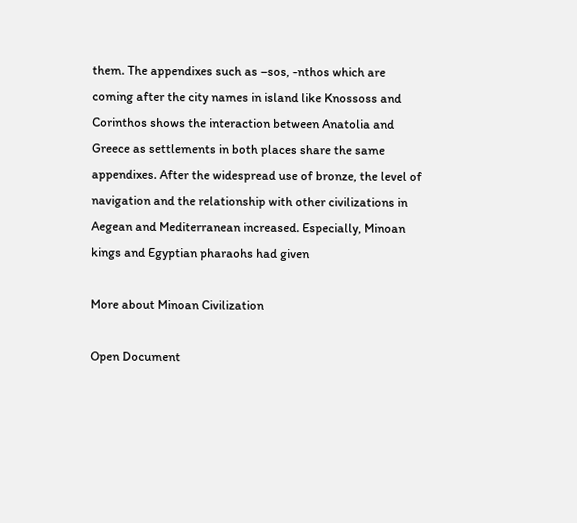them. The appendixes such as –sos, -nthos which are coming after the city names in island like Knossoss and Corinthos shows the interaction between Anatolia and Greece as settlements in both places share the same appendixes. After the widespread use of bronze, the level of navigation and the relationship with other civilizations in Aegean and Mediterranean increased. Especially, Minoan kings and Egyptian pharaohs had given

More about Minoan Civilization

Open Document